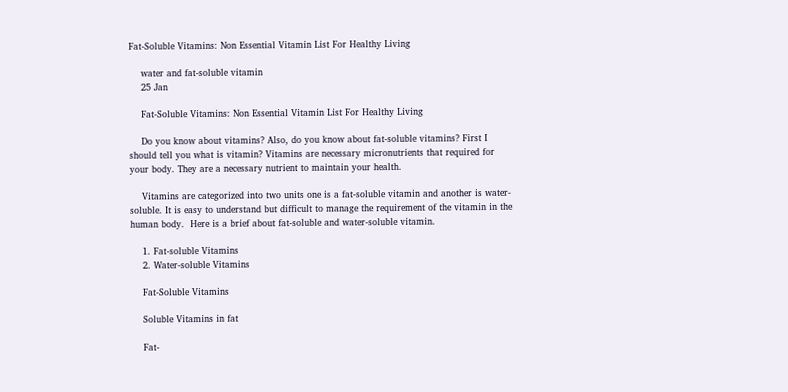Fat-Soluble Vitamins: Non Essential Vitamin List For Healthy Living

    water and fat-soluble vitamin
    25 Jan

    Fat-Soluble Vitamins: Non Essential Vitamin List For Healthy Living

    Do you know about vitamins? Also, do you know about fat-soluble vitamins? First I should tell you what is vitamin? Vitamins are necessary micronutrients that required for your body. They are a necessary nutrient to maintain your health.

    Vitamins are categorized into two units one is a fat-soluble vitamin and another is water-soluble. It is easy to understand but difficult to manage the requirement of the vitamin in the human body.  Here is a brief about fat-soluble and water-soluble vitamin.

    1. Fat-soluble Vitamins
    2. Water-soluble Vitamins

    Fat-Soluble Vitamins

    Soluble Vitamins in fat

    Fat-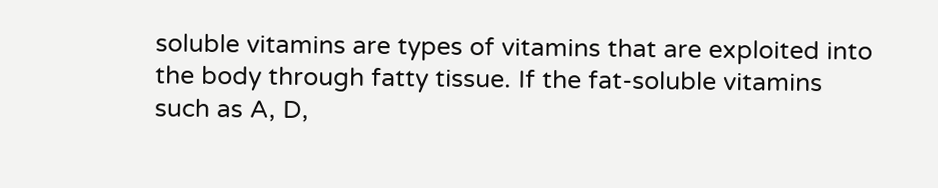soluble vitamins are types of vitamins that are exploited into the body through fatty tissue. If the fat-soluble vitamins such as A, D,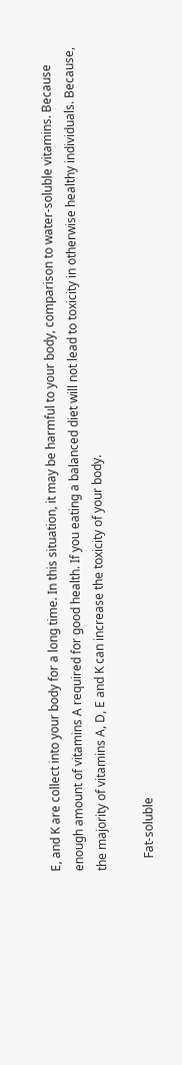E, and K are collect into your body for a long time. In this situation, it may be harmful to your body, comparison to water-soluble vitamins. Because enough amount of vitamins A required for good health. If you eating a balanced diet will not lead to toxicity in otherwise healthy individuals. Because, the majority of vitamins A, D, E and K can increase the toxicity of your body.

    Fat-soluble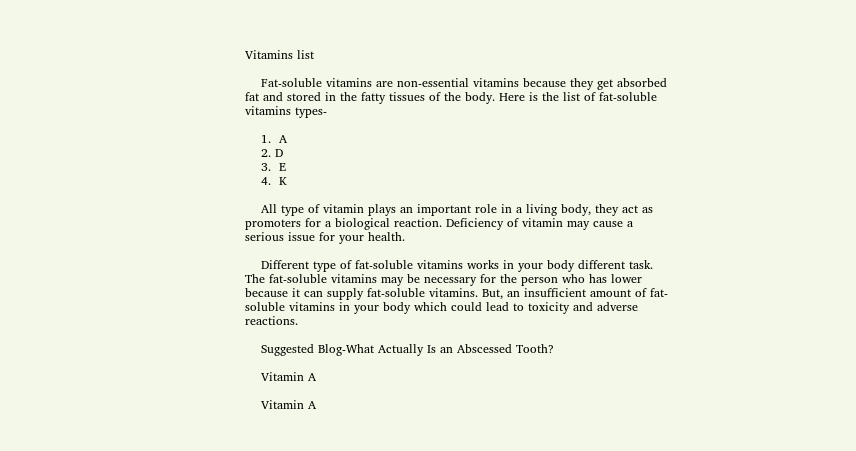Vitamins list

    Fat-soluble vitamins are non-essential vitamins because they get absorbed fat and stored in the fatty tissues of the body. Here is the list of fat-soluble vitamins types-

    1.  A
    2. D
    3.  E
    4.  K

    All type of vitamin plays an important role in a living body, they act as promoters for a biological reaction. Deficiency of vitamin may cause a serious issue for your health.

    Different type of fat-soluble vitamins works in your body different task. The fat-soluble vitamins may be necessary for the person who has lower because it can supply fat-soluble vitamins. But, an insufficient amount of fat-soluble vitamins in your body which could lead to toxicity and adverse reactions.

    Suggested Blog-What Actually Is an Abscessed Tooth?

    Vitamin A

    Vitamin A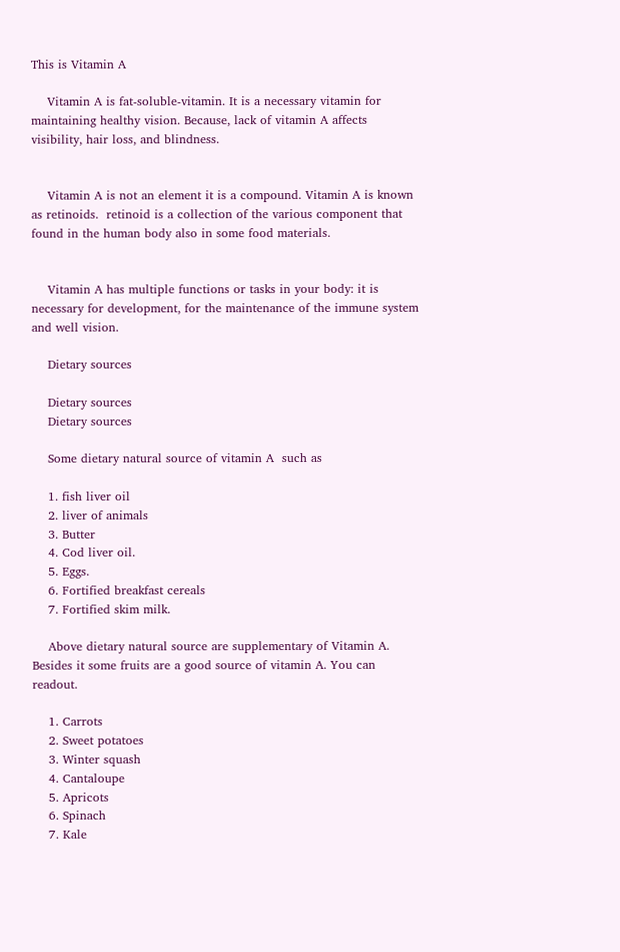This is Vitamin A

    Vitamin A is fat-soluble-vitamin. It is a necessary vitamin for maintaining healthy vision. Because, lack of vitamin A affects visibility, hair loss, and blindness.


    Vitamin A is not an element it is a compound. Vitamin A is known as retinoids.  retinoid is a collection of the various component that found in the human body also in some food materials.


    Vitamin A has multiple functions or tasks in your body: it is necessary for development, for the maintenance of the immune system and well vision.

    Dietary sources

    Dietary sources
    Dietary sources

    Some dietary natural source of vitamin A  such as

    1. fish liver oil
    2. liver of animals
    3. Butter
    4. Cod liver oil.
    5. Eggs.
    6. Fortified breakfast cereals
    7. Fortified skim milk.

    Above dietary natural source are supplementary of Vitamin A. Besides it some fruits are a good source of vitamin A. You can readout.

    1. Carrots
    2. Sweet potatoes
    3. Winter squash
    4. Cantaloupe
    5. Apricots
    6. Spinach
    7. Kale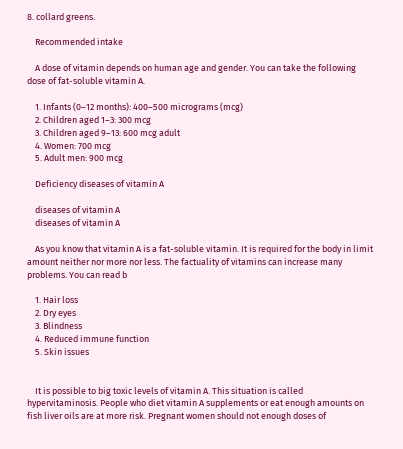8. collard greens.

    Recommended intake

    A dose of vitamin depends on human age and gender. You can take the following dose of fat-soluble vitamin A.

    1. Infants (0–12 months): 400–500 micrograms (mcg)
    2. Children aged 1–3: 300 mcg
    3. Children aged 9–13: 600 mcg adult
    4. Women: 700 mcg
    5. Adult men: 900 mcg

    Deficiency diseases of vitamin A

    diseases of vitamin A
    diseases of vitamin A

    As you know that vitamin A is a fat-soluble vitamin. It is required for the body in limit amount neither nor more nor less. The factuality of vitamins can increase many problems. You can read b

    1. Hair loss
    2. Dry eyes
    3. Blindness
    4. Reduced immune function
    5. Skin issues


    It is possible to big toxic levels of vitamin A. This situation is called hypervitaminosis. People who diet vitamin A supplements or eat enough amounts on fish liver oils are at more risk. Pregnant women should not enough doses of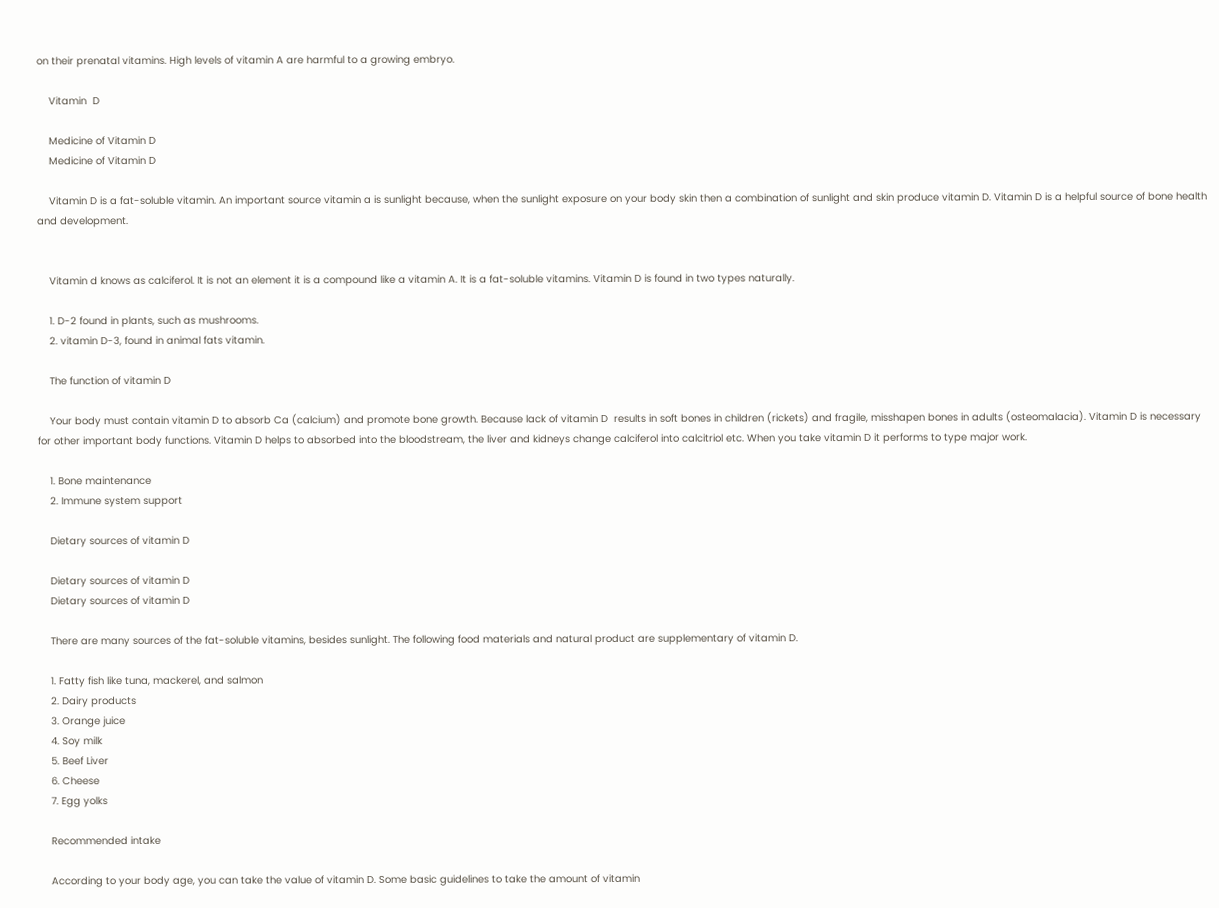on their prenatal vitamins. High levels of vitamin A are harmful to a growing embryo.

    Vitamin  D

    Medicine of Vitamin D
    Medicine of Vitamin D

    Vitamin D is a fat-soluble vitamin. An important source vitamin a is sunlight because, when the sunlight exposure on your body skin then a combination of sunlight and skin produce vitamin D. Vitamin D is a helpful source of bone health and development.


    Vitamin d knows as calciferol. It is not an element it is a compound like a vitamin A. It is a fat-soluble vitamins. Vitamin D is found in two types naturally.

    1. D-2 found in plants, such as mushrooms.
    2. vitamin D-3, found in animal fats vitamin.

    The function of vitamin D

    Your body must contain vitamin D to absorb Ca (calcium) and promote bone growth. Because lack of vitamin D  results in soft bones in children (rickets) and fragile, misshapen bones in adults (osteomalacia). Vitamin D is necessary for other important body functions. Vitamin D helps to absorbed into the bloodstream, the liver and kidneys change calciferol into calcitriol etc. When you take vitamin D it performs to type major work.

    1. Bone maintenance
    2. Immune system support

    Dietary sources of vitamin D

    Dietary sources of vitamin D
    Dietary sources of vitamin D

    There are many sources of the fat-soluble vitamins, besides sunlight. The following food materials and natural product are supplementary of vitamin D.

    1. Fatty fish like tuna, mackerel, and salmon
    2. Dairy products
    3. Orange juice
    4. Soy milk
    5. Beef Liver
    6. Cheese
    7. Egg yolks

    Recommended intake

    According to your body age, you can take the value of vitamin D. Some basic guidelines to take the amount of vitamin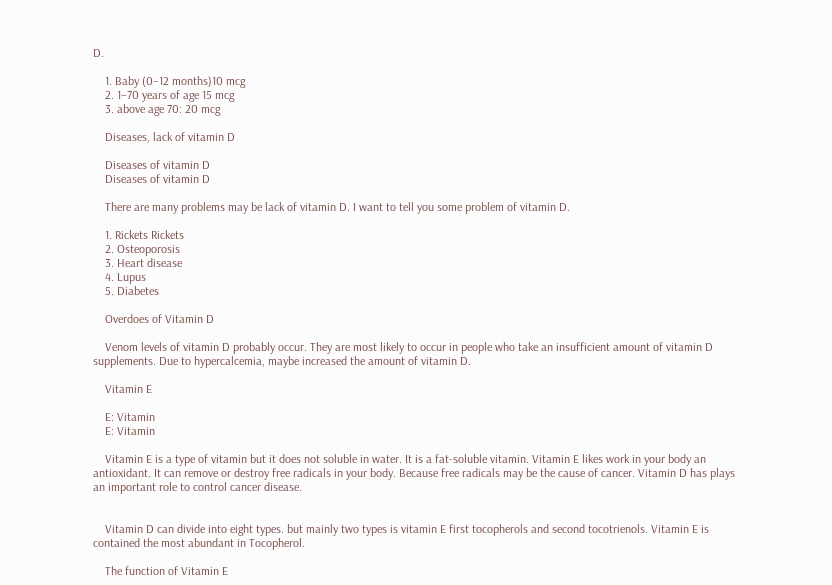D.

    1. Baby (0–12 months)10 mcg
    2. 1–70 years of age 15 mcg
    3. above age 70: 20 mcg

    Diseases, lack of vitamin D

    Diseases of vitamin D
    Diseases of vitamin D

    There are many problems may be lack of vitamin D. I want to tell you some problem of vitamin D.

    1. Rickets Rickets
    2. Osteoporosis
    3. Heart disease
    4. Lupus
    5. Diabetes

    Overdoes of Vitamin D

    Venom levels of vitamin D probably occur. They are most likely to occur in people who take an insufficient amount of vitamin D supplements. Due to hypercalcemia, maybe increased the amount of vitamin D.

    Vitamin E

    E: Vitamin
    E: Vitamin

    Vitamin E is a type of vitamin but it does not soluble in water. It is a fat-soluble vitamin. Vitamin E likes work in your body an antioxidant. It can remove or destroy free radicals in your body. Because free radicals may be the cause of cancer. Vitamin D has plays an important role to control cancer disease.


    Vitamin D can divide into eight types. but mainly two types is vitamin E first tocopherols and second tocotrienols. Vitamin E is contained the most abundant in Tocopherol.

    The function of Vitamin E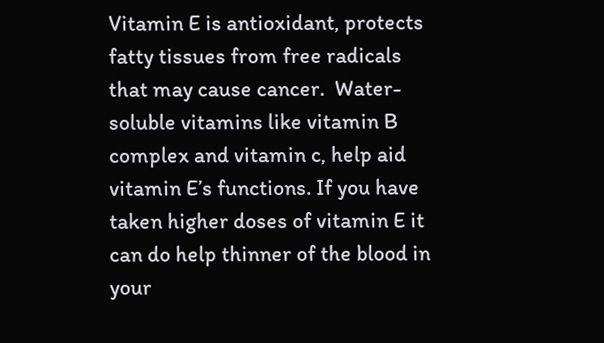Vitamin E is antioxidant, protects fatty tissues from free radicals that may cause cancer.  Water-soluble vitamins like vitamin B complex and vitamin c, help aid vitamin E’s functions. If you have taken higher doses of vitamin E it can do help thinner of the blood in your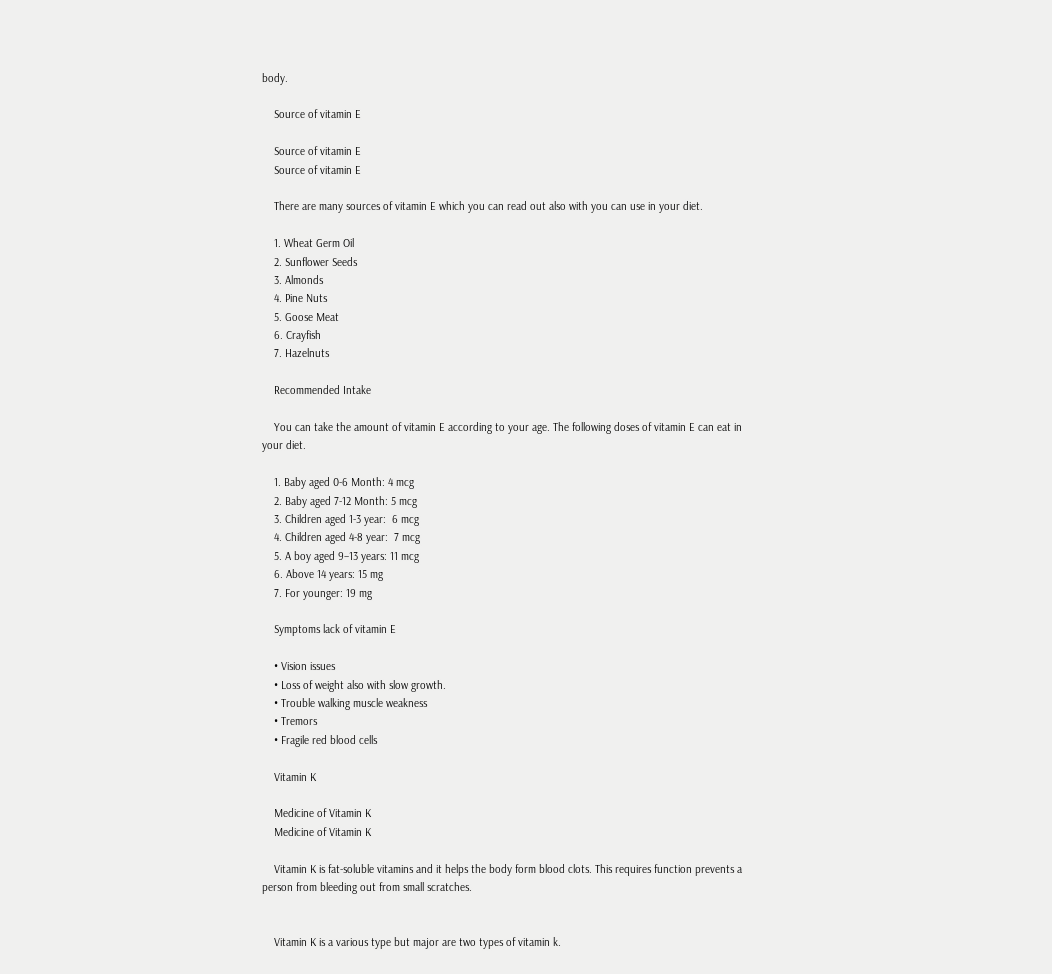body.

    Source of vitamin E

    Source of vitamin E
    Source of vitamin E

    There are many sources of vitamin E which you can read out also with you can use in your diet.

    1. Wheat Germ Oil
    2. Sunflower Seeds
    3. Almonds
    4. Pine Nuts
    5. Goose Meat
    6. Crayfish
    7. Hazelnuts

    Recommended Intake

    You can take the amount of vitamin E according to your age. The following doses of vitamin E can eat in your diet.

    1. Baby aged 0-6 Month: 4 mcg
    2. Baby aged 7-12 Month: 5 mcg
    3. Children aged 1-3 year:  6 mcg
    4. Children aged 4-8 year:  7 mcg
    5. A boy aged 9–13 years: 11 mcg
    6. Above 14 years: 15 mg
    7. For younger: 19 mg

    Symptoms lack of vitamin E

    • Vision issues
    • Loss of weight also with slow growth.
    • Trouble walking muscle weakness
    • Tremors
    • Fragile red blood cells

    Vitamin K

    Medicine of Vitamin K
    Medicine of Vitamin K

    Vitamin K is fat-soluble vitamins and it helps the body form blood clots. This requires function prevents a person from bleeding out from small scratches.


    Vitamin K is a various type but major are two types of vitamin k.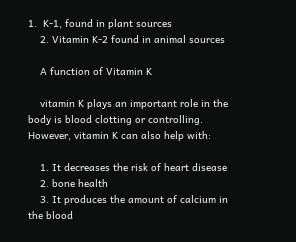1.  K-1, found in plant sources
    2. Vitamin K-2 found in animal sources

    A function of Vitamin K

    vitamin K plays an important role in the body is blood clotting or controlling. However, vitamin K can also help with:

    1. It decreases the risk of heart disease
    2. bone health
    3. It produces the amount of calcium in the blood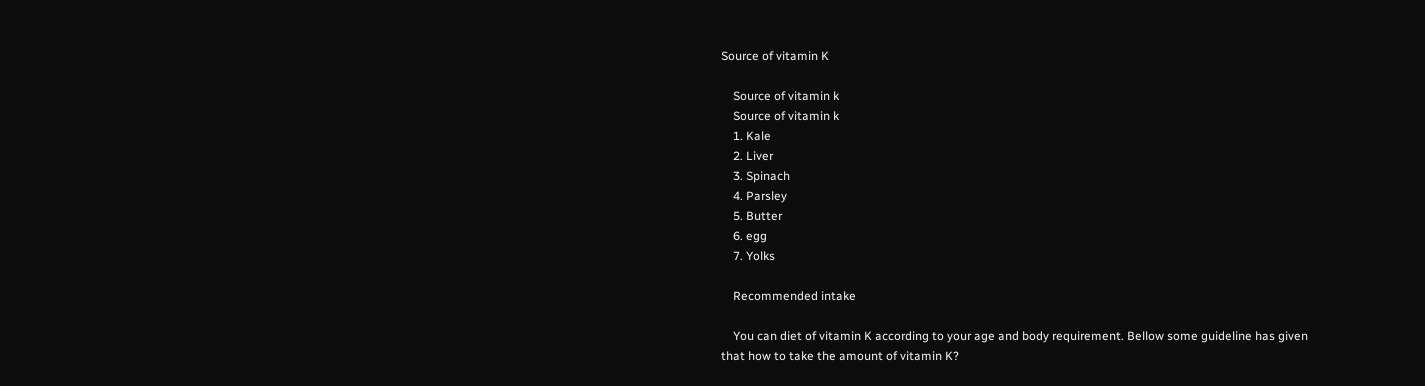Source of vitamin K

    Source of vitamin k
    Source of vitamin k
    1. Kale
    2. Liver
    3. Spinach
    4. Parsley
    5. Butter
    6. egg
    7. Yolks

    Recommended intake

    You can diet of vitamin K according to your age and body requirement. Bellow some guideline has given that how to take the amount of vitamin K?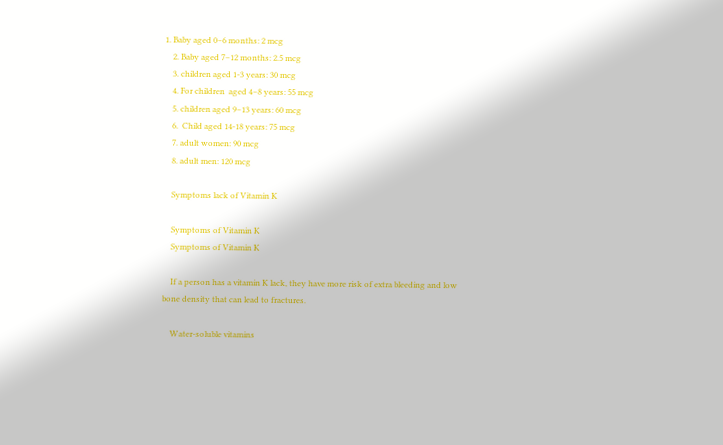1. Baby aged 0–6 months: 2 mcg
    2. Baby aged 7–12 months: 2.5 mcg
    3. children aged 1-3 years: 30 mcg
    4. For children  aged 4–8 years: 55 mcg
    5. children aged 9–13 years: 60 mcg
    6.  Child aged 14-18 years: 75 mcg
    7. adult women: 90 mcg
    8. adult men: 120 mcg

    Symptoms lack of Vitamin K

    Symptoms of Vitamin K
    Symptoms of Vitamin K

    If a person has a vitamin K lack, they have more risk of extra bleeding and low bone density that can lead to fractures.

    Water-soluble vitamins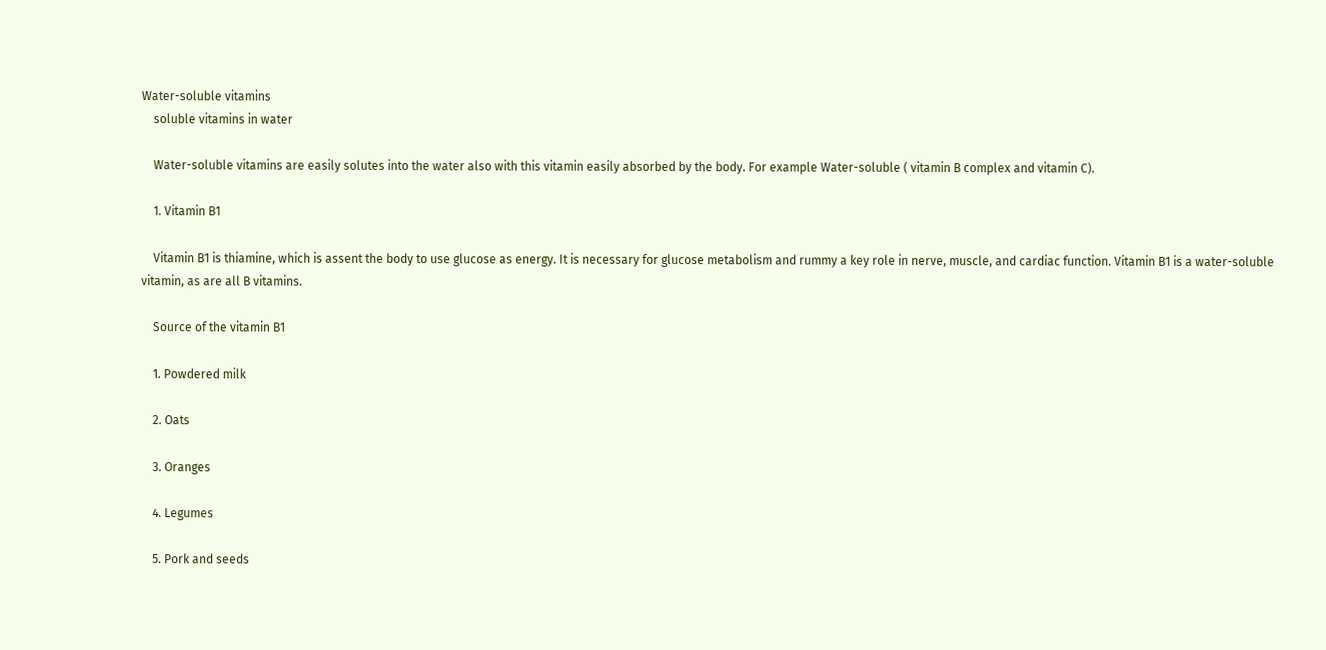Water-soluble vitamins
    soluble vitamins in water

    Water-soluble vitamins are easily solutes into the water also with this vitamin easily absorbed by the body. For example Water-soluble ( vitamin B complex and vitamin C).

    1. Vitamin B1

    Vitamin B1 is thiamine, which is assent the body to use glucose as energy. It is necessary for glucose metabolism and rummy a key role in nerve, muscle, and cardiac function. Vitamin B1 is a water-soluble vitamin, as are all B vitamins.

    Source of the vitamin B1

    1. Powdered milk

    2. Oats

    3. Oranges

    4. Legumes

    5. Pork and seeds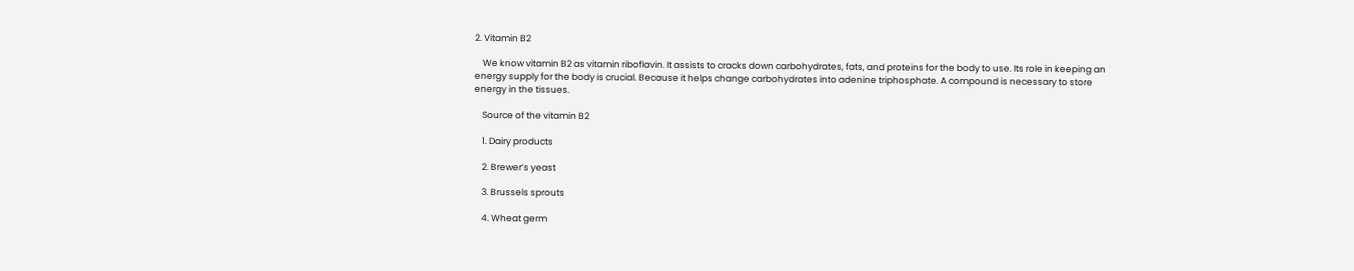2. Vitamin B2

    We know vitamin B2 as vitamin riboflavin. It assists to cracks down carbohydrates, fats, and proteins for the body to use. Its role in keeping an energy supply for the body is crucial. Because it helps change carbohydrates into adenine triphosphate. A compound is necessary to store energy in the tissues.

    Source of the vitamin B2

    1. Dairy products

    2. Brewer’s yeast

    3. Brussels sprouts

    4. Wheat germ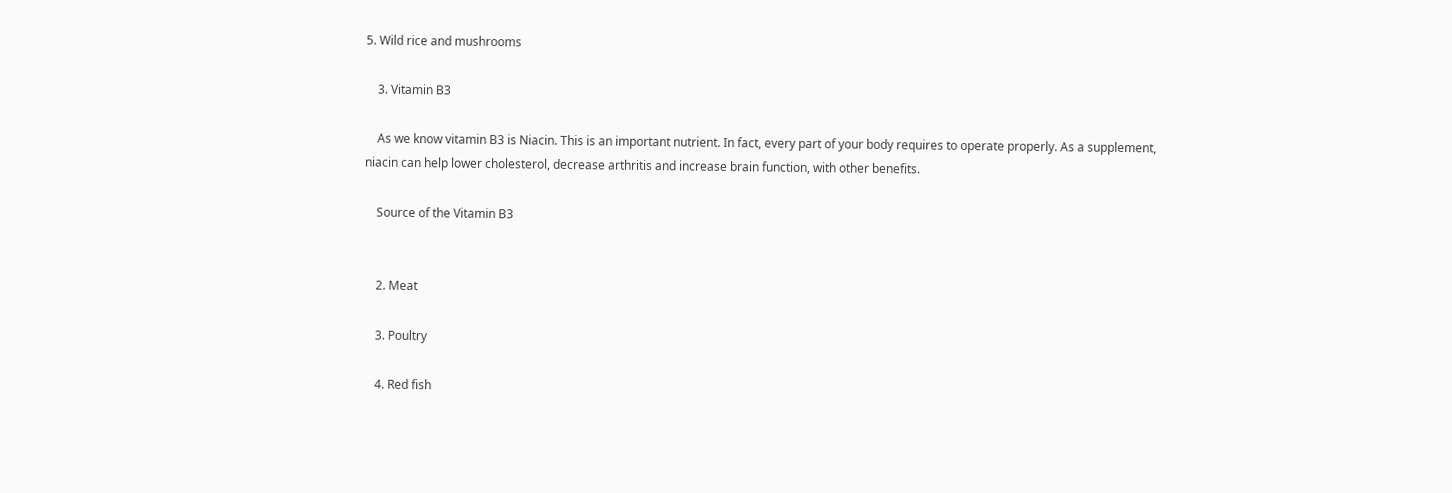5. Wild rice and mushrooms

    3. Vitamin B3

    As we know vitamin B3 is Niacin. This is an important nutrient. In fact, every part of your body requires to operate properly. As a supplement, niacin can help lower cholesterol, decrease arthritis and increase brain function, with other benefits.

    Source of the Vitamin B3


    2. Meat

    3. Poultry

    4. Red fish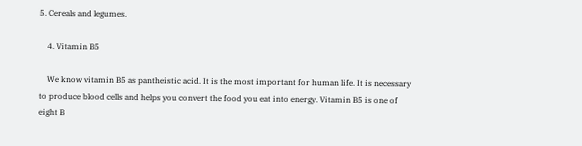5. Cereals and legumes.

    4. Vitamin B5

    We know vitamin B5 as pantheistic acid. It is the most important for human life. It is necessary to produce blood cells and helps you convert the food you eat into energy. Vitamin B5 is one of eight B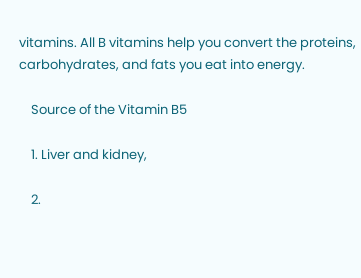vitamins. All B vitamins help you convert the proteins, carbohydrates, and fats you eat into energy.

    Source of the Vitamin B5

    1. Liver and kidney,

    2.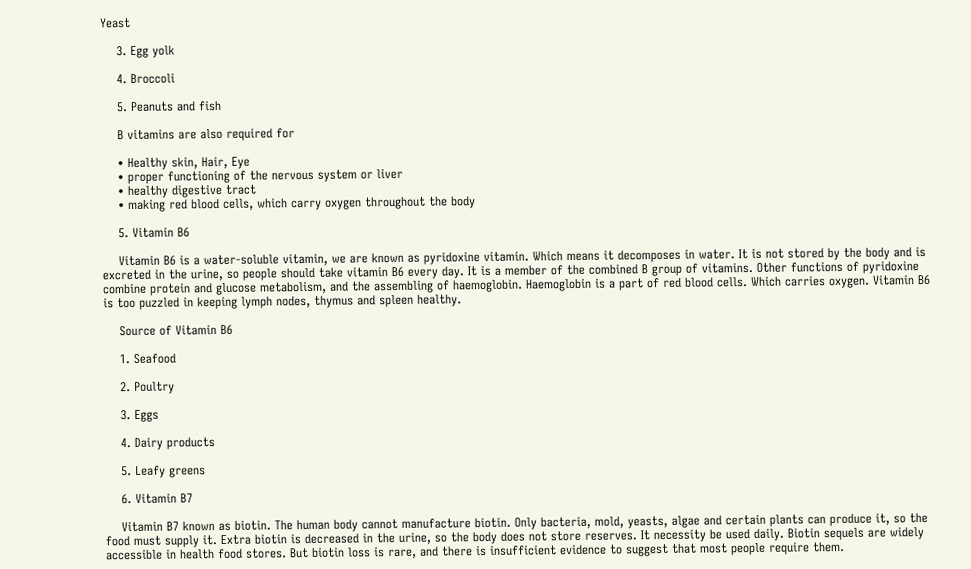Yeast

    3. Egg yolk

    4. Broccoli

    5. Peanuts and fish

    B vitamins are also required for

    • Healthy skin, Hair, Eye
    • proper functioning of the nervous system or liver
    • healthy digestive tract
    • making red blood cells, which carry oxygen throughout the body

    5. Vitamin B6

    Vitamin B6 is a water-soluble vitamin, we are known as pyridoxine vitamin. Which means it decomposes in water. It is not stored by the body and is excreted in the urine, so people should take vitamin B6 every day. It is a member of the combined B group of vitamins. Other functions of pyridoxine combine protein and glucose metabolism, and the assembling of haemoglobin. Haemoglobin is a part of red blood cells. Which carries oxygen. Vitamin B6 is too puzzled in keeping lymph nodes, thymus and spleen healthy.

    Source of Vitamin B6

    1. Seafood

    2. Poultry

    3. Eggs

    4. Dairy products

    5. Leafy greens

    6. Vitamin B7

    Vitamin B7 known as biotin. The human body cannot manufacture biotin. Only bacteria, mold, yeasts, algae and certain plants can produce it, so the food must supply it. Extra biotin is decreased in the urine, so the body does not store reserves. It necessity be used daily. Biotin sequels are widely accessible in health food stores. But biotin loss is rare, and there is insufficient evidence to suggest that most people require them.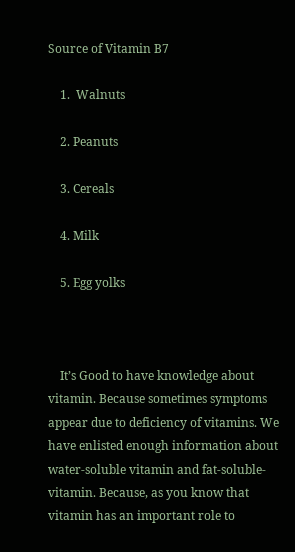Source of Vitamin B7

    1.  Walnuts

    2. Peanuts

    3. Cereals

    4. Milk

    5. Egg yolks



    It’s Good to have knowledge about vitamin. Because sometimes symptoms appear due to deficiency of vitamins. We have enlisted enough information about water-soluble vitamin and fat-soluble-vitamin. Because, as you know that vitamin has an important role to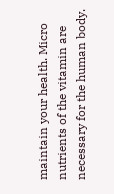maintain your health. Micro nutrients of the vitamin are necessary for the human body.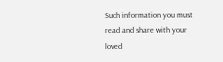Such information you must read and share with your loved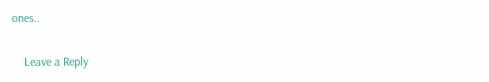ones..

    Leave a Reply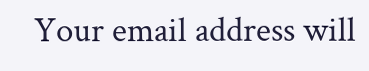Your email address will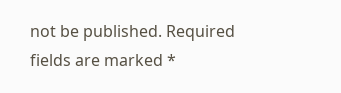not be published. Required fields are marked *